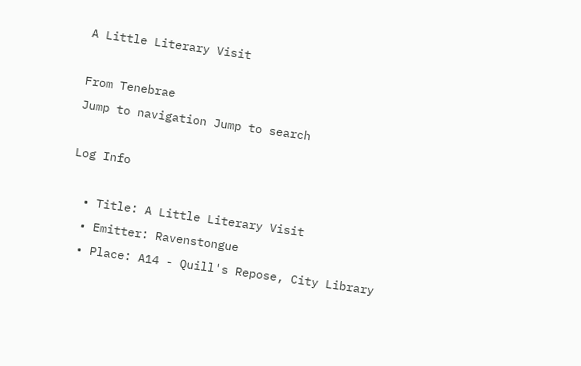A Little Literary Visit

From Tenebrae
Jump to navigation Jump to search

Log Info

  • Title: A Little Literary Visit
  • Emitter: Ravenstongue
  • Place: A14 - Quill's Repose, City Library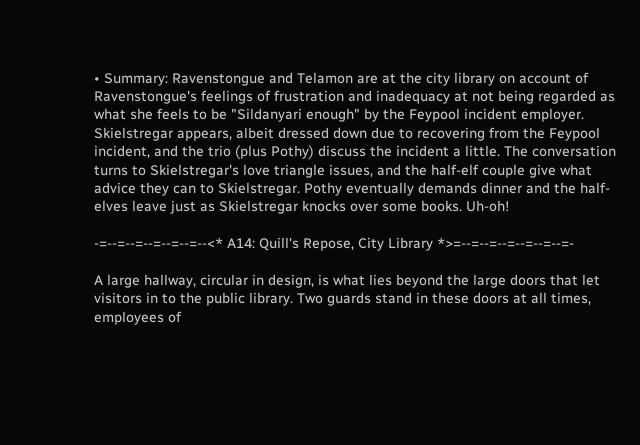• Summary: Ravenstongue and Telamon are at the city library on account of Ravenstongue's feelings of frustration and inadequacy at not being regarded as what she feels to be "Sildanyari enough" by the Feypool incident employer. Skielstregar appears, albeit dressed down due to recovering from the Feypool incident, and the trio (plus Pothy) discuss the incident a little. The conversation turns to Skielstregar's love triangle issues, and the half-elf couple give what advice they can to Skielstregar. Pothy eventually demands dinner and the half-elves leave just as Skielstregar knocks over some books. Uh-oh!

-=--=--=--=--=--=--<* A14: Quill's Repose, City Library *>=--=--=--=--=--=--=-

A large hallway, circular in design, is what lies beyond the large doors that let visitors in to the public library. Two guards stand in these doors at all times, employees of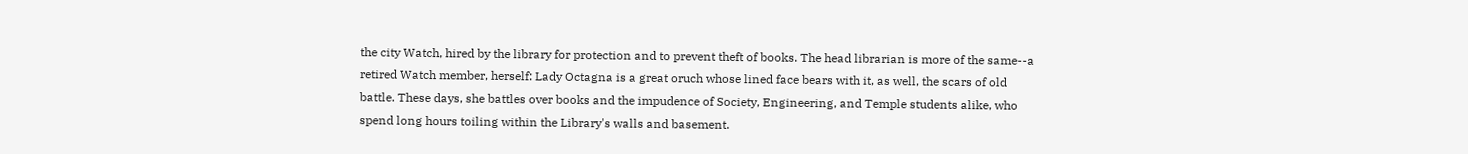the city Watch, hired by the library for protection and to prevent theft of books. The head librarian is more of the same--a retired Watch member, herself: Lady Octagna is a great oruch whose lined face bears with it, as well, the scars of old battle. These days, she battles over books and the impudence of Society, Engineering, and Temple students alike, who spend long hours toiling within the Library's walls and basement.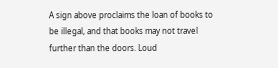A sign above proclaims the loan of books to be illegal, and that books may not travel further than the doors. Loud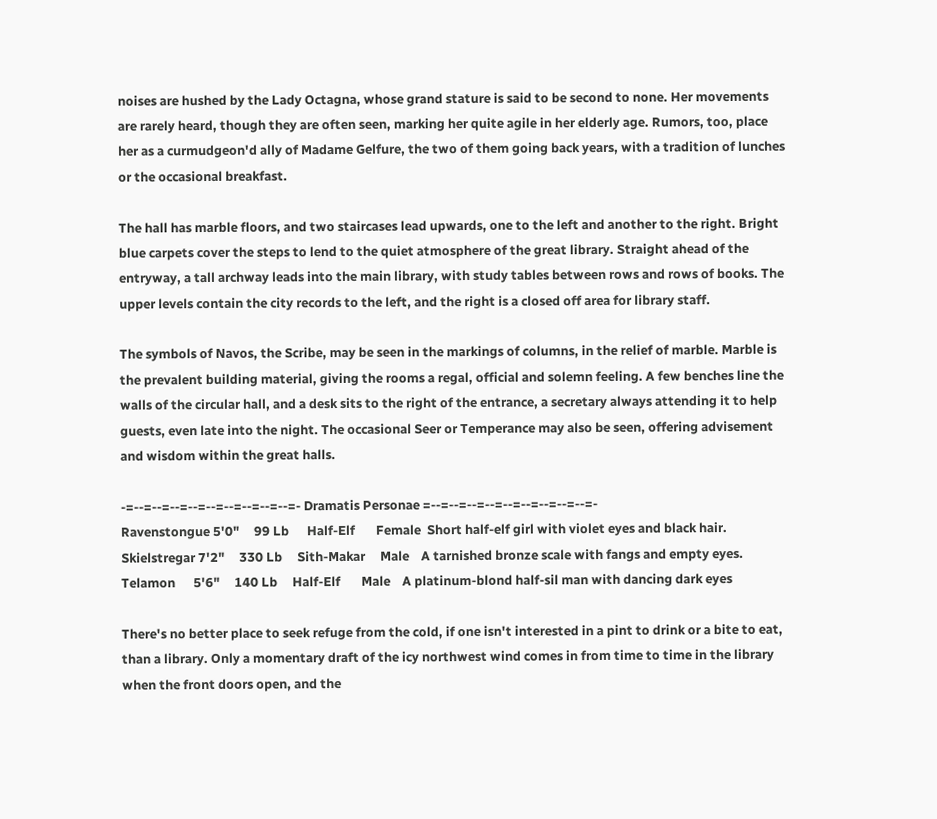noises are hushed by the Lady Octagna, whose grand stature is said to be second to none. Her movements are rarely heard, though they are often seen, marking her quite agile in her elderly age. Rumors, too, place her as a curmudgeon'd ally of Madame Gelfure, the two of them going back years, with a tradition of lunches or the occasional breakfast.

The hall has marble floors, and two staircases lead upwards, one to the left and another to the right. Bright blue carpets cover the steps to lend to the quiet atmosphere of the great library. Straight ahead of the entryway, a tall archway leads into the main library, with study tables between rows and rows of books. The upper levels contain the city records to the left, and the right is a closed off area for library staff.

The symbols of Navos, the Scribe, may be seen in the markings of columns, in the relief of marble. Marble is the prevalent building material, giving the rooms a regal, official and solemn feeling. A few benches line the walls of the circular hall, and a desk sits to the right of the entrance, a secretary always attending it to help guests, even late into the night. The occasional Seer or Temperance may also be seen, offering advisement and wisdom within the great halls.

-=--=--=--=--=--=--=--=--=--=- Dramatis Personae =--=--=--=--=--=--=--=--=--=-
Ravenstongue 5'0"     99 Lb      Half-Elf       Female  Short half-elf girl with violet eyes and black hair.
Skielstregar 7'2"     330 Lb     Sith-Makar     Male    A tarnished bronze scale with fangs and empty eyes.
Telamon      5'6"     140 Lb     Half-Elf       Male    A platinum-blond half-sil man with dancing dark eyes

There's no better place to seek refuge from the cold, if one isn't interested in a pint to drink or a bite to eat, than a library. Only a momentary draft of the icy northwest wind comes in from time to time in the library when the front doors open, and the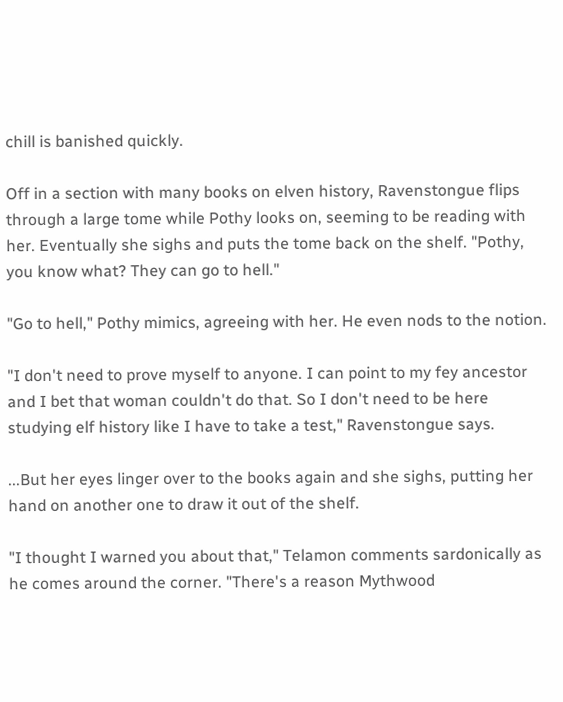chill is banished quickly.

Off in a section with many books on elven history, Ravenstongue flips through a large tome while Pothy looks on, seeming to be reading with her. Eventually she sighs and puts the tome back on the shelf. "Pothy, you know what? They can go to hell."

"Go to hell," Pothy mimics, agreeing with her. He even nods to the notion.

"I don't need to prove myself to anyone. I can point to my fey ancestor and I bet that woman couldn't do that. So I don't need to be here studying elf history like I have to take a test," Ravenstongue says.

...But her eyes linger over to the books again and she sighs, putting her hand on another one to draw it out of the shelf.

"I thought I warned you about that," Telamon comments sardonically as he comes around the corner. "There's a reason Mythwood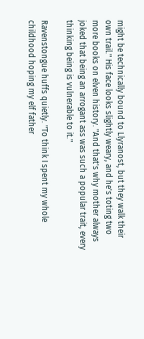might be technically bound to Llyranost, but they walk their own trail." His face looks slightly weary, and he's toting two more books on elven history. "And that's why mother always joked that being an arrogant ass was such a popular trait, every thinking being is vulnerable to it."

Ravenstongue huffs quietly. "To think I spent my whole childhood hoping my elf father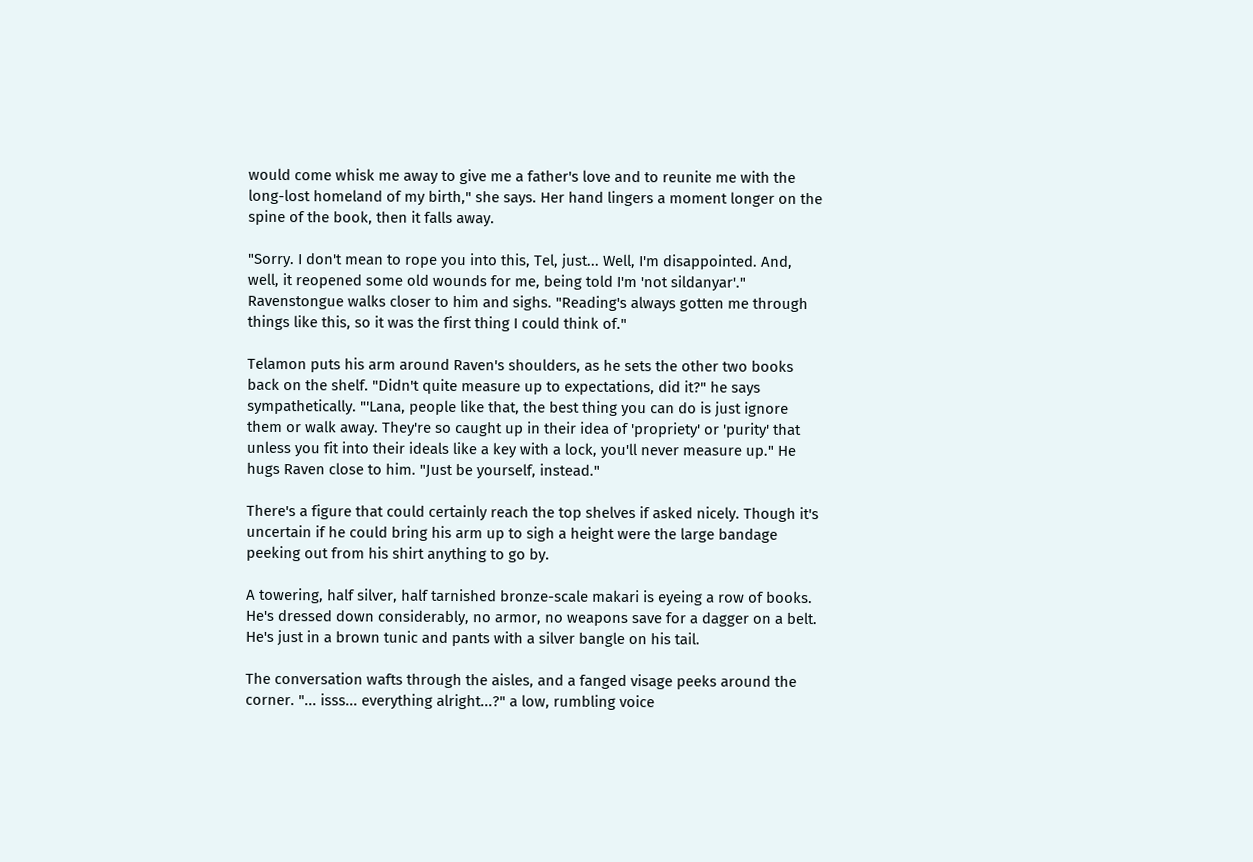would come whisk me away to give me a father's love and to reunite me with the long-lost homeland of my birth," she says. Her hand lingers a moment longer on the spine of the book, then it falls away.

"Sorry. I don't mean to rope you into this, Tel, just... Well, I'm disappointed. And, well, it reopened some old wounds for me, being told I'm 'not sildanyar'." Ravenstongue walks closer to him and sighs. "Reading's always gotten me through things like this, so it was the first thing I could think of."

Telamon puts his arm around Raven's shoulders, as he sets the other two books back on the shelf. "Didn't quite measure up to expectations, did it?" he says sympathetically. "'Lana, people like that, the best thing you can do is just ignore them or walk away. They're so caught up in their idea of 'propriety' or 'purity' that unless you fit into their ideals like a key with a lock, you'll never measure up." He hugs Raven close to him. "Just be yourself, instead."

There's a figure that could certainly reach the top shelves if asked nicely. Though it's uncertain if he could bring his arm up to sigh a height were the large bandage peeking out from his shirt anything to go by.

A towering, half silver, half tarnished bronze-scale makari is eyeing a row of books. He's dressed down considerably, no armor, no weapons save for a dagger on a belt. He's just in a brown tunic and pants with a silver bangle on his tail.

The conversation wafts through the aisles, and a fanged visage peeks around the corner. "... isss... everything alright...?" a low, rumbling voice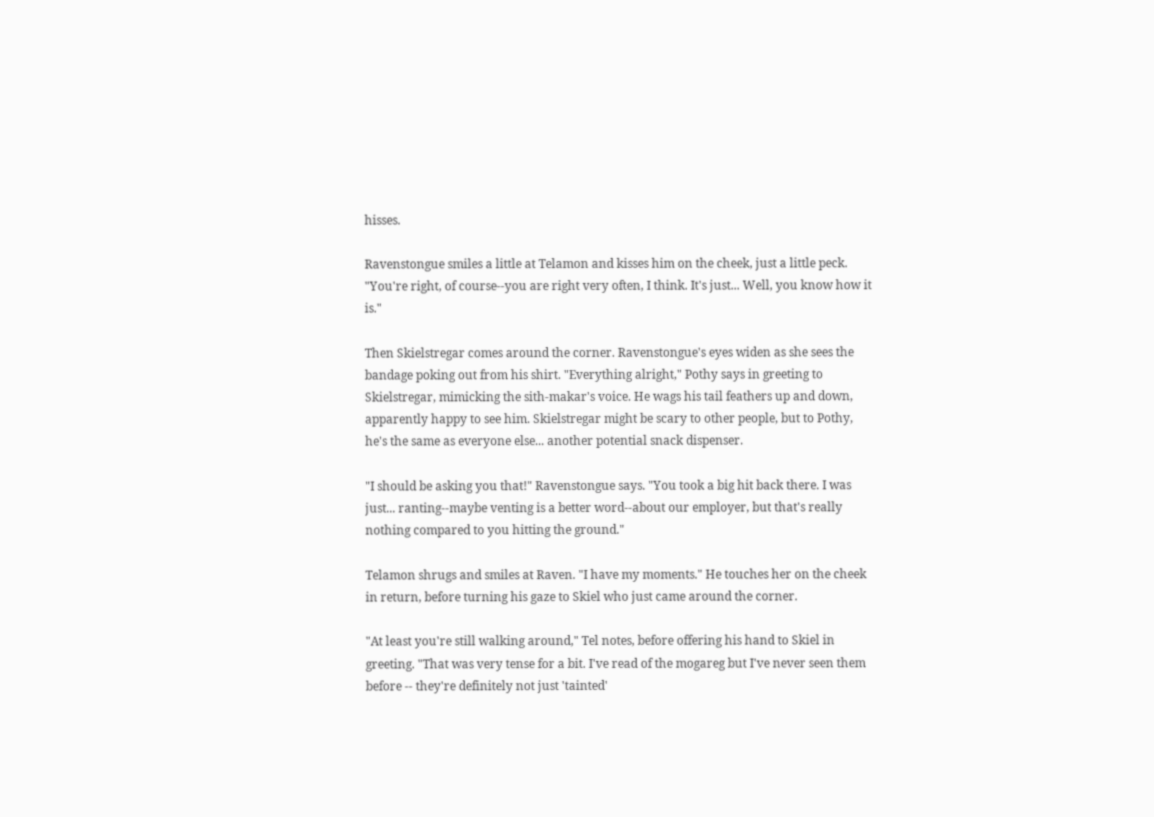hisses.

Ravenstongue smiles a little at Telamon and kisses him on the cheek, just a little peck. "You're right, of course--you are right very often, I think. It's just... Well, you know how it is."

Then Skielstregar comes around the corner. Ravenstongue's eyes widen as she sees the bandage poking out from his shirt. "Everything alright," Pothy says in greeting to Skielstregar, mimicking the sith-makar's voice. He wags his tail feathers up and down, apparently happy to see him. Skielstregar might be scary to other people, but to Pothy, he's the same as everyone else... another potential snack dispenser.

"I should be asking you that!" Ravenstongue says. "You took a big hit back there. I was just... ranting--maybe venting is a better word--about our employer, but that's really nothing compared to you hitting the ground."

Telamon shrugs and smiles at Raven. "I have my moments." He touches her on the cheek in return, before turning his gaze to Skiel who just came around the corner.

"At least you're still walking around," Tel notes, before offering his hand to Skiel in greeting. "That was very tense for a bit. I've read of the mogareg but I've never seen them before -- they're definitely not just 'tainted'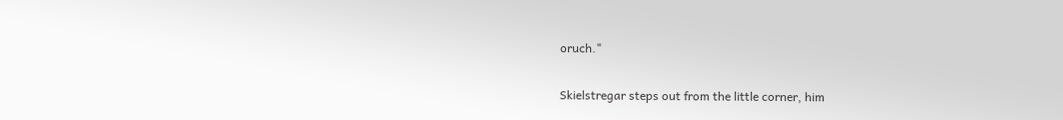oruch."

Skielstregar steps out from the little corner, him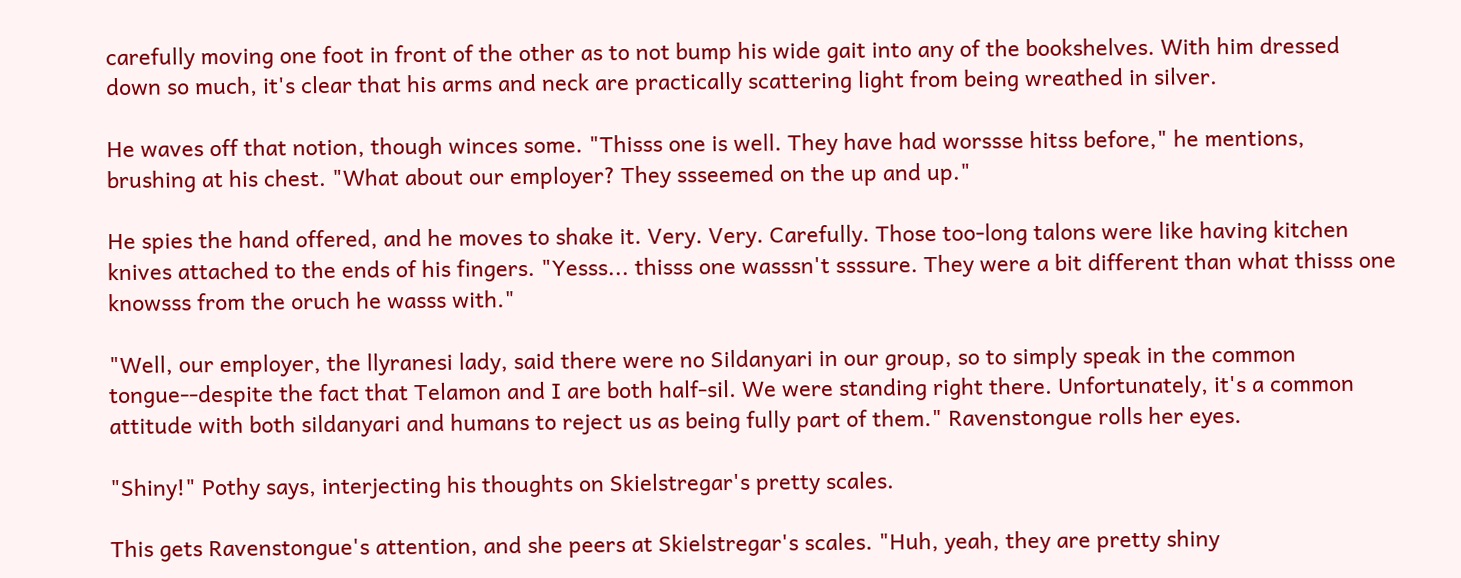carefully moving one foot in front of the other as to not bump his wide gait into any of the bookshelves. With him dressed down so much, it's clear that his arms and neck are practically scattering light from being wreathed in silver.

He waves off that notion, though winces some. "Thisss one is well. They have had worssse hitss before," he mentions, brushing at his chest. "What about our employer? They ssseemed on the up and up."

He spies the hand offered, and he moves to shake it. Very. Very. Carefully. Those too-long talons were like having kitchen knives attached to the ends of his fingers. "Yesss... thisss one wasssn't ssssure. They were a bit different than what thisss one knowsss from the oruch he wasss with."

"Well, our employer, the llyranesi lady, said there were no Sildanyari in our group, so to simply speak in the common tongue--despite the fact that Telamon and I are both half-sil. We were standing right there. Unfortunately, it's a common attitude with both sildanyari and humans to reject us as being fully part of them." Ravenstongue rolls her eyes.

"Shiny!" Pothy says, interjecting his thoughts on Skielstregar's pretty scales.

This gets Ravenstongue's attention, and she peers at Skielstregar's scales. "Huh, yeah, they are pretty shiny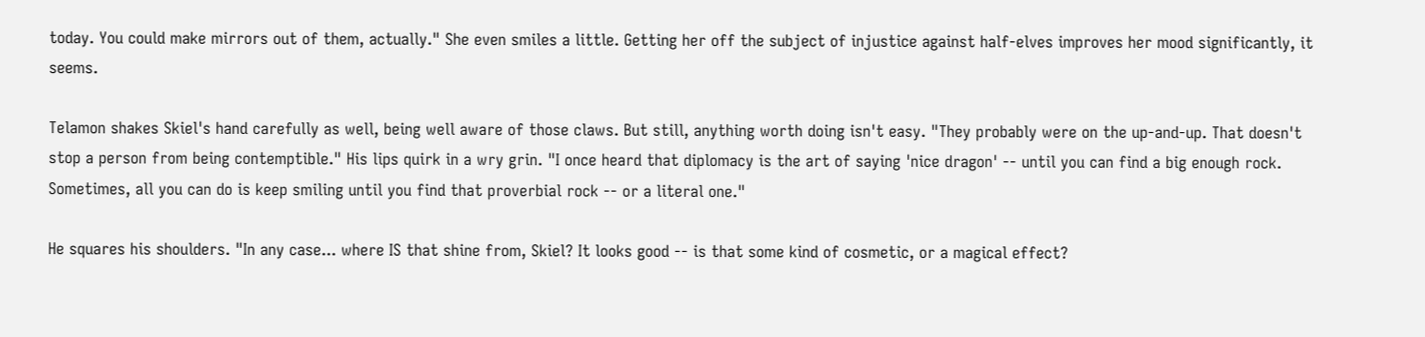today. You could make mirrors out of them, actually." She even smiles a little. Getting her off the subject of injustice against half-elves improves her mood significantly, it seems.

Telamon shakes Skiel's hand carefully as well, being well aware of those claws. But still, anything worth doing isn't easy. "They probably were on the up-and-up. That doesn't stop a person from being contemptible." His lips quirk in a wry grin. "I once heard that diplomacy is the art of saying 'nice dragon' -- until you can find a big enough rock. Sometimes, all you can do is keep smiling until you find that proverbial rock -- or a literal one."

He squares his shoulders. "In any case... where IS that shine from, Skiel? It looks good -- is that some kind of cosmetic, or a magical effect?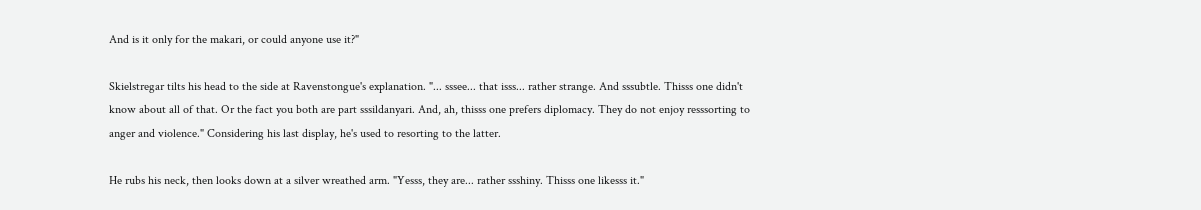And is it only for the makari, or could anyone use it?"

Skielstregar tilts his head to the side at Ravenstongue's explanation. "... sssee... that isss... rather strange. And sssubtle. Thisss one didn't know about all of that. Or the fact you both are part sssildanyari. And, ah, thisss one prefers diplomacy. They do not enjoy resssorting to anger and violence." Considering his last display, he's used to resorting to the latter.

He rubs his neck, then looks down at a silver wreathed arm. "Yesss, they are... rather ssshiny. Thisss one likesss it."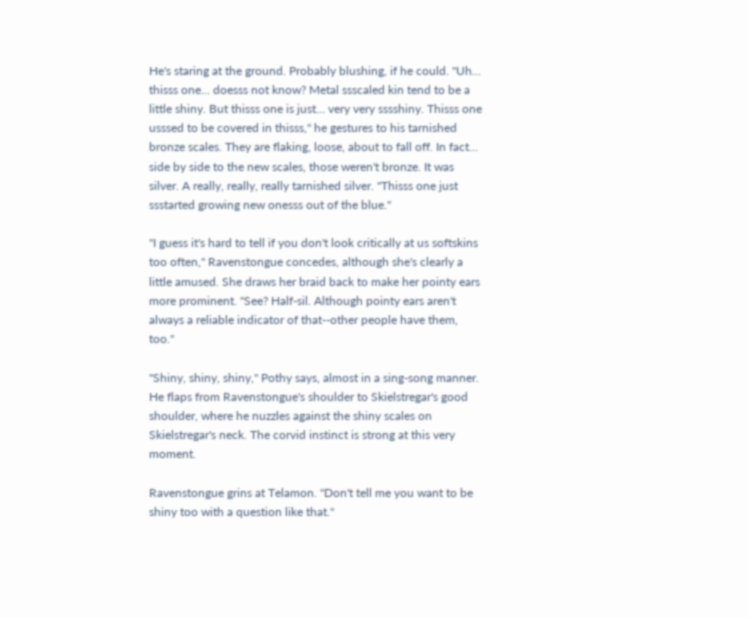He's staring at the ground. Probably blushing, if he could. "Uh... thisss one... doesss not know? Metal ssscaled kin tend to be a little shiny. But thisss one is just... very very sssshiny. Thisss one usssed to be covered in thisss," he gestures to his tarnished bronze scales. They are flaking, loose, about to fall off. In fact... side by side to the new scales, those weren't bronze. It was silver. A really, really, really tarnished silver. "Thisss one just ssstarted growing new onesss out of the blue."

"I guess it's hard to tell if you don't look critically at us softskins too often," Ravenstongue concedes, although she's clearly a little amused. She draws her braid back to make her pointy ears more prominent. "See? Half-sil. Although pointy ears aren't always a reliable indicator of that--other people have them, too."

"Shiny, shiny, shiny," Pothy says, almost in a sing-song manner. He flaps from Ravenstongue's shoulder to Skielstregar's good shoulder, where he nuzzles against the shiny scales on Skielstregar's neck. The corvid instinct is strong at this very moment.

Ravenstongue grins at Telamon. "Don't tell me you want to be shiny too with a question like that."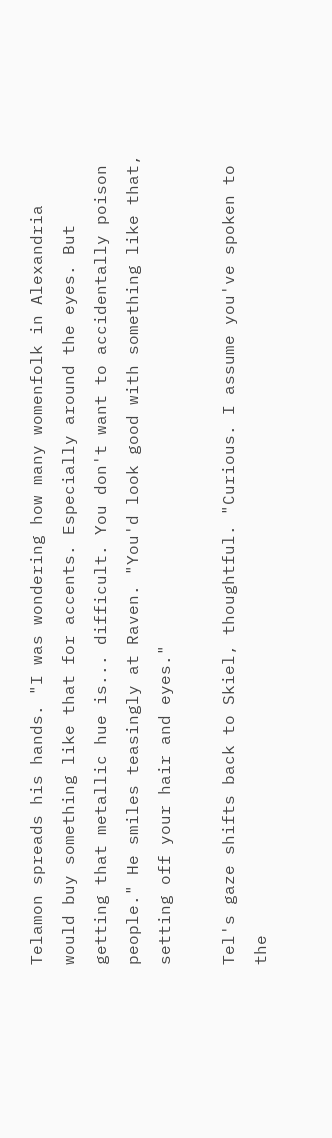Telamon spreads his hands. "I was wondering how many womenfolk in Alexandria would buy something like that for accents. Especially around the eyes. But getting that metallic hue is... difficult. You don't want to accidentally poison people." He smiles teasingly at Raven. "You'd look good with something like that, setting off your hair and eyes."

Tel's gaze shifts back to Skiel, thoughtful. "Curious. I assume you've spoken to the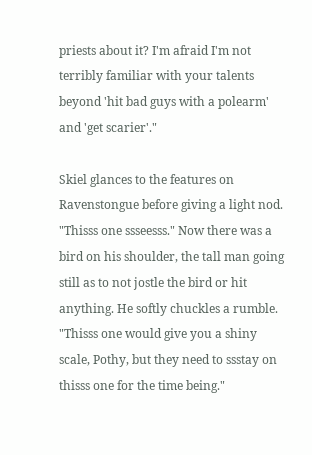priests about it? I'm afraid I'm not terribly familiar with your talents beyond 'hit bad guys with a polearm' and 'get scarier'."

Skiel glances to the features on Ravenstongue before giving a light nod. "Thisss one ssseesss." Now there was a bird on his shoulder, the tall man going still as to not jostle the bird or hit anything. He softly chuckles a rumble. "Thisss one would give you a shiny scale, Pothy, but they need to ssstay on thisss one for the time being."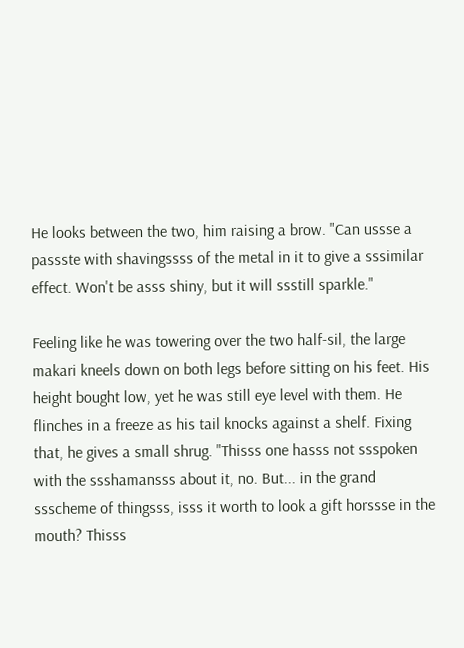He looks between the two, him raising a brow. "Can ussse a passste with shavingssss of the metal in it to give a sssimilar effect. Won't be asss shiny, but it will ssstill sparkle."

Feeling like he was towering over the two half-sil, the large makari kneels down on both legs before sitting on his feet. His height bought low, yet he was still eye level with them. He flinches in a freeze as his tail knocks against a shelf. Fixing that, he gives a small shrug. "Thisss one hasss not ssspoken with the ssshamansss about it, no. But... in the grand ssscheme of thingsss, isss it worth to look a gift horssse in the mouth? Thisss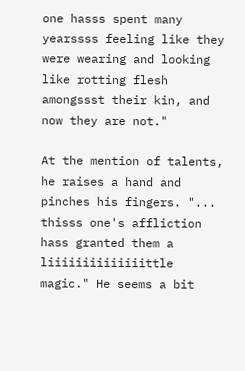one hasss spent many yearssss feeling like they were wearing and looking like rotting flesh amongssst their kin, and now they are not."

At the mention of talents, he raises a hand and pinches his fingers. "... thisss one's affliction hass granted them a liiiiiiiiiiiiiittle magic." He seems a bit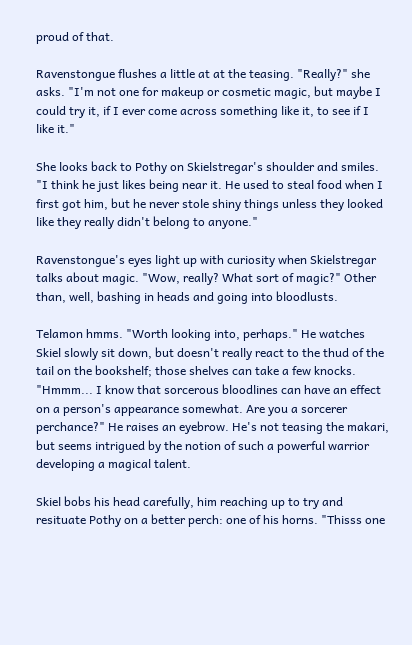proud of that.

Ravenstongue flushes a little at at the teasing. "Really?" she asks. "I'm not one for makeup or cosmetic magic, but maybe I could try it, if I ever come across something like it, to see if I like it."

She looks back to Pothy on Skielstregar's shoulder and smiles. "I think he just likes being near it. He used to steal food when I first got him, but he never stole shiny things unless they looked like they really didn't belong to anyone."

Ravenstongue's eyes light up with curiosity when Skielstregar talks about magic. "Wow, really? What sort of magic?" Other than, well, bashing in heads and going into bloodlusts.

Telamon hmms. "Worth looking into, perhaps." He watches Skiel slowly sit down, but doesn't really react to the thud of the tail on the bookshelf; those shelves can take a few knocks. "Hmmm... I know that sorcerous bloodlines can have an effect on a person's appearance somewhat. Are you a sorcerer perchance?" He raises an eyebrow. He's not teasing the makari, but seems intrigued by the notion of such a powerful warrior developing a magical talent.

Skiel bobs his head carefully, him reaching up to try and resituate Pothy on a better perch: one of his horns. "Thisss one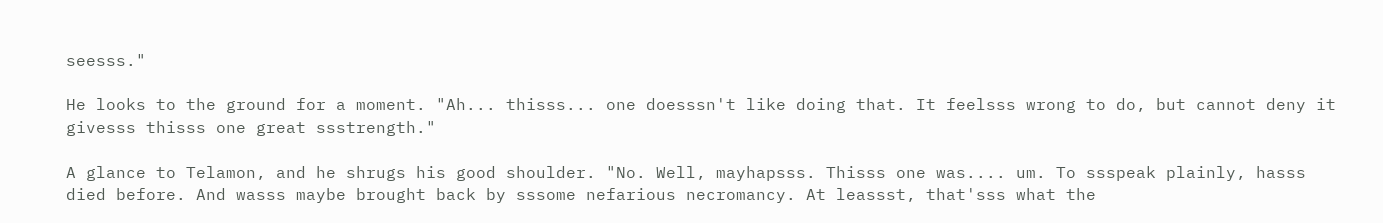seesss."

He looks to the ground for a moment. "Ah... thisss... one doesssn't like doing that. It feelsss wrong to do, but cannot deny it givesss thisss one great ssstrength."

A glance to Telamon, and he shrugs his good shoulder. "No. Well, mayhapsss. Thisss one was.... um. To ssspeak plainly, hasss died before. And wasss maybe brought back by sssome nefarious necromancy. At leassst, that'sss what the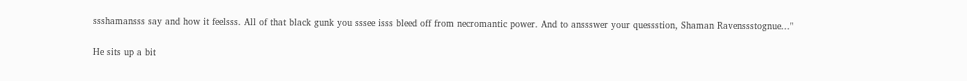ssshamansss say and how it feelsss. All of that black gunk you sssee isss bleed off from necromantic power. And to anssswer your quessstion, Shaman Ravenssstognue..."

He sits up a bit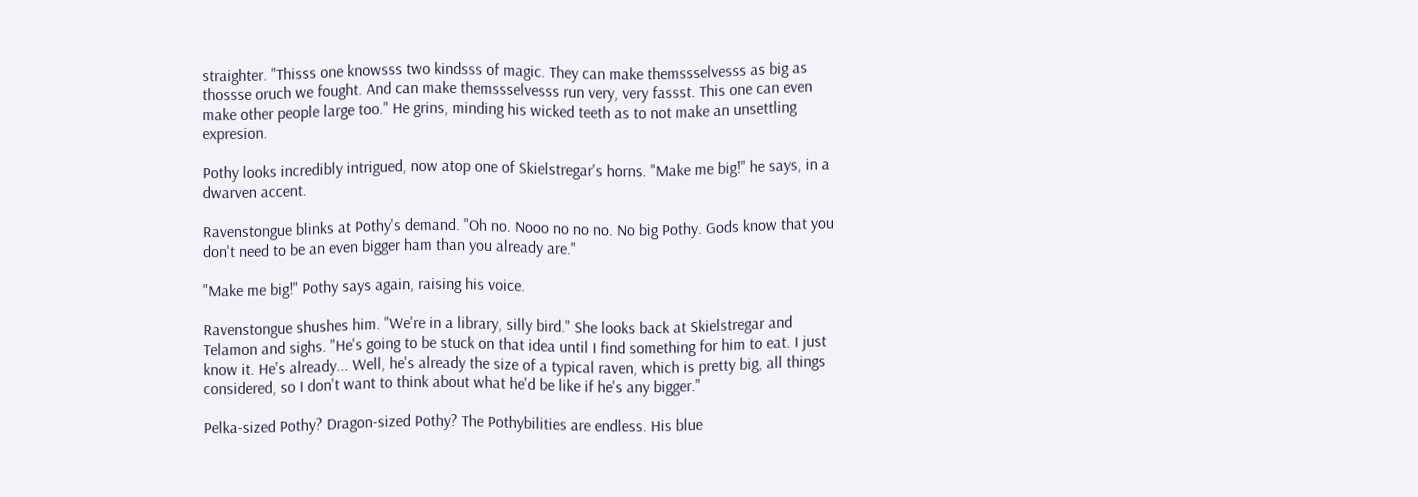straighter. "Thisss one knowsss two kindsss of magic. They can make themssselvesss as big as thossse oruch we fought. And can make themssselvesss run very, very fassst. This one can even make other people large too." He grins, minding his wicked teeth as to not make an unsettling expresion.

Pothy looks incredibly intrigued, now atop one of Skielstregar's horns. "Make me big!" he says, in a dwarven accent.

Ravenstongue blinks at Pothy's demand. "Oh no. Nooo no no no. No big Pothy. Gods know that you don't need to be an even bigger ham than you already are."

"Make me big!" Pothy says again, raising his voice.

Ravenstongue shushes him. "We're in a library, silly bird." She looks back at Skielstregar and Telamon and sighs. "He's going to be stuck on that idea until I find something for him to eat. I just know it. He's already... Well, he's already the size of a typical raven, which is pretty big, all things considered, so I don't want to think about what he'd be like if he's any bigger."

Pelka-sized Pothy? Dragon-sized Pothy? The Pothybilities are endless. His blue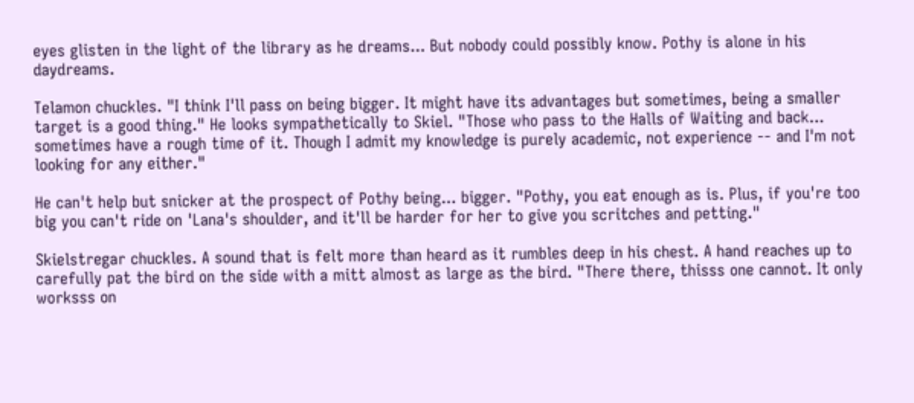eyes glisten in the light of the library as he dreams... But nobody could possibly know. Pothy is alone in his daydreams.

Telamon chuckles. "I think I'll pass on being bigger. It might have its advantages but sometimes, being a smaller target is a good thing." He looks sympathetically to Skiel. "Those who pass to the Halls of Waiting and back... sometimes have a rough time of it. Though I admit my knowledge is purely academic, not experience -- and I'm not looking for any either."

He can't help but snicker at the prospect of Pothy being... bigger. "Pothy, you eat enough as is. Plus, if you're too big you can't ride on 'Lana's shoulder, and it'll be harder for her to give you scritches and petting."

Skielstregar chuckles. A sound that is felt more than heard as it rumbles deep in his chest. A hand reaches up to carefully pat the bird on the side with a mitt almost as large as the bird. "There there, thisss one cannot. It only worksss on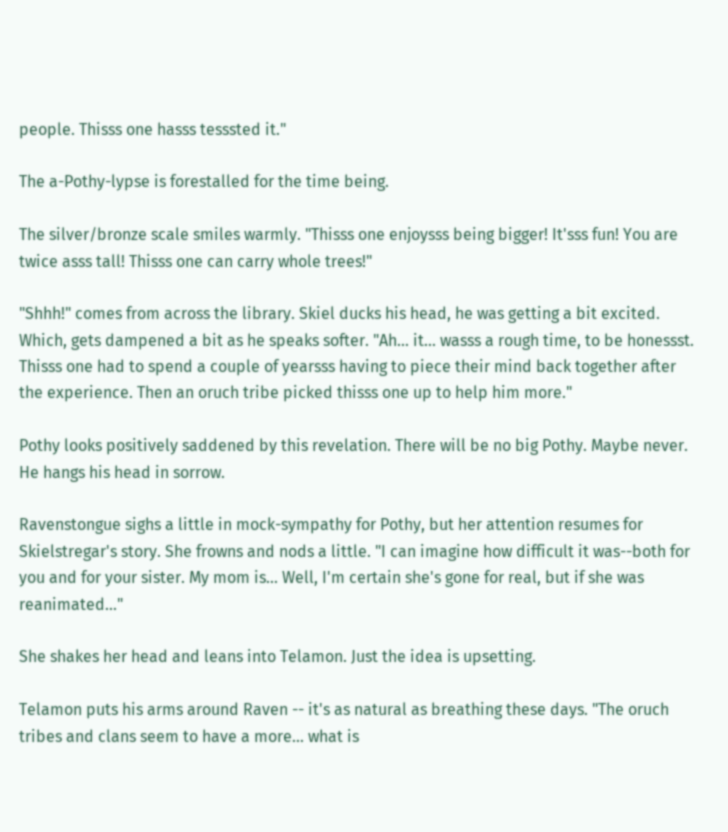people. Thisss one hasss tesssted it."

The a-Pothy-lypse is forestalled for the time being.

The silver/bronze scale smiles warmly. "Thisss one enjoysss being bigger! It'sss fun! You are twice asss tall! Thisss one can carry whole trees!"

"Shhh!" comes from across the library. Skiel ducks his head, he was getting a bit excited. Which, gets dampened a bit as he speaks softer. "Ah... it... wasss a rough time, to be honessst. Thisss one had to spend a couple of yearsss having to piece their mind back together after the experience. Then an oruch tribe picked thisss one up to help him more."

Pothy looks positively saddened by this revelation. There will be no big Pothy. Maybe never. He hangs his head in sorrow.

Ravenstongue sighs a little in mock-sympathy for Pothy, but her attention resumes for Skielstregar's story. She frowns and nods a little. "I can imagine how difficult it was--both for you and for your sister. My mom is... Well, I'm certain she's gone for real, but if she was reanimated..."

She shakes her head and leans into Telamon. Just the idea is upsetting.

Telamon puts his arms around Raven -- it's as natural as breathing these days. "The oruch tribes and clans seem to have a more... what is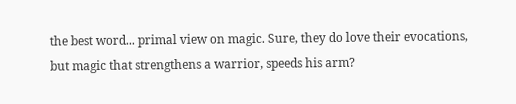the best word... primal view on magic. Sure, they do love their evocations, but magic that strengthens a warrior, speeds his arm?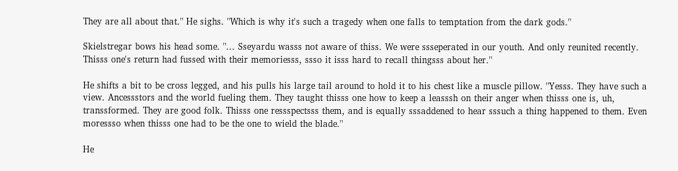They are all about that." He sighs. "Which is why it's such a tragedy when one falls to temptation from the dark gods."

Skielstregar bows his head some. "... Sseyardu wasss not aware of thiss. We were ssseperated in our youth. And only reunited recently. Thisss one's return had fussed with their memoriesss, ssso it isss hard to recall thingsss about her."

He shifts a bit to be cross legged, and his pulls his large tail around to hold it to his chest like a muscle pillow. "Yesss. They have such a view. Ancessstors and the world fueling them. They taught thisss one how to keep a leasssh on their anger when thisss one is, uh, transsformed. They are good folk. Thisss one ressspectsss them, and is equally sssaddened to hear sssuch a thing happened to them. Even moressso when thisss one had to be the one to wield the blade."

He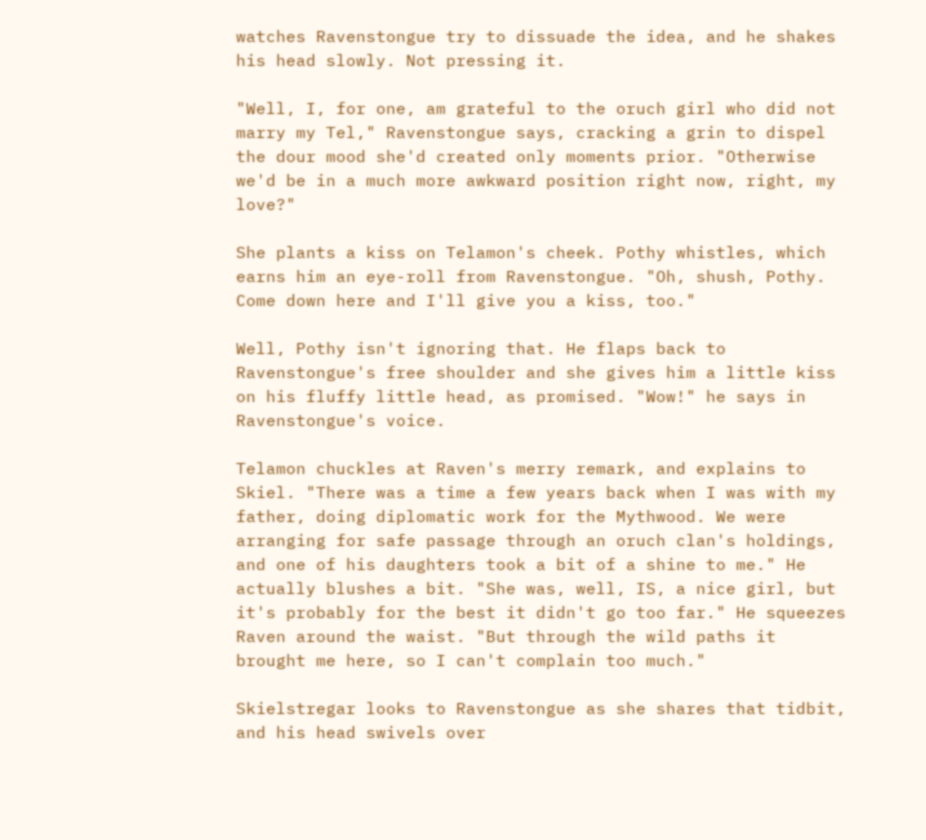watches Ravenstongue try to dissuade the idea, and he shakes his head slowly. Not pressing it.

"Well, I, for one, am grateful to the oruch girl who did not marry my Tel," Ravenstongue says, cracking a grin to dispel the dour mood she'd created only moments prior. "Otherwise we'd be in a much more awkward position right now, right, my love?"

She plants a kiss on Telamon's cheek. Pothy whistles, which earns him an eye-roll from Ravenstongue. "Oh, shush, Pothy. Come down here and I'll give you a kiss, too."

Well, Pothy isn't ignoring that. He flaps back to Ravenstongue's free shoulder and she gives him a little kiss on his fluffy little head, as promised. "Wow!" he says in Ravenstongue's voice.

Telamon chuckles at Raven's merry remark, and explains to Skiel. "There was a time a few years back when I was with my father, doing diplomatic work for the Mythwood. We were arranging for safe passage through an oruch clan's holdings, and one of his daughters took a bit of a shine to me." He actually blushes a bit. "She was, well, IS, a nice girl, but it's probably for the best it didn't go too far." He squeezes Raven around the waist. "But through the wild paths it brought me here, so I can't complain too much."

Skielstregar looks to Ravenstongue as she shares that tidbit, and his head swivels over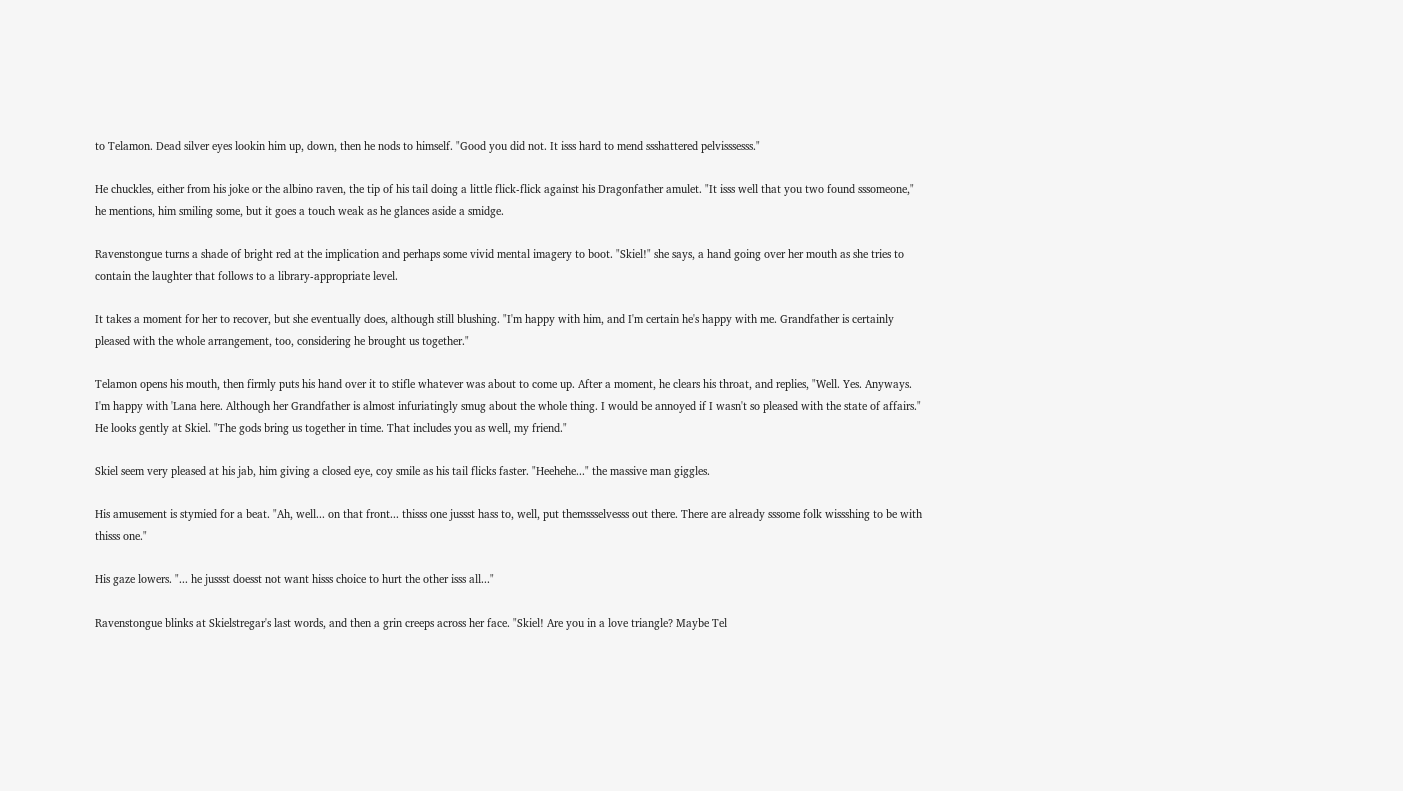to Telamon. Dead silver eyes lookin him up, down, then he nods to himself. "Good you did not. It isss hard to mend ssshattered pelvisssesss."

He chuckles, either from his joke or the albino raven, the tip of his tail doing a little flick-flick against his Dragonfather amulet. "It isss well that you two found sssomeone," he mentions, him smiling some, but it goes a touch weak as he glances aside a smidge.

Ravenstongue turns a shade of bright red at the implication and perhaps some vivid mental imagery to boot. "Skiel!" she says, a hand going over her mouth as she tries to contain the laughter that follows to a library-appropriate level.

It takes a moment for her to recover, but she eventually does, although still blushing. "I'm happy with him, and I'm certain he's happy with me. Grandfather is certainly pleased with the whole arrangement, too, considering he brought us together."

Telamon opens his mouth, then firmly puts his hand over it to stifle whatever was about to come up. After a moment, he clears his throat, and replies, "Well. Yes. Anyways. I'm happy with 'Lana here. Although her Grandfather is almost infuriatingly smug about the whole thing. I would be annoyed if I wasn't so pleased with the state of affairs." He looks gently at Skiel. "The gods bring us together in time. That includes you as well, my friend."

Skiel seem very pleased at his jab, him giving a closed eye, coy smile as his tail flicks faster. "Heehehe..." the massive man giggles.

His amusement is stymied for a beat. "Ah, well... on that front... thisss one jussst hass to, well, put themssselvesss out there. There are already sssome folk wissshing to be with thisss one."

His gaze lowers. "... he jussst doesst not want hisss choice to hurt the other isss all..."

Ravenstongue blinks at Skielstregar's last words, and then a grin creeps across her face. "Skiel! Are you in a love triangle? Maybe Tel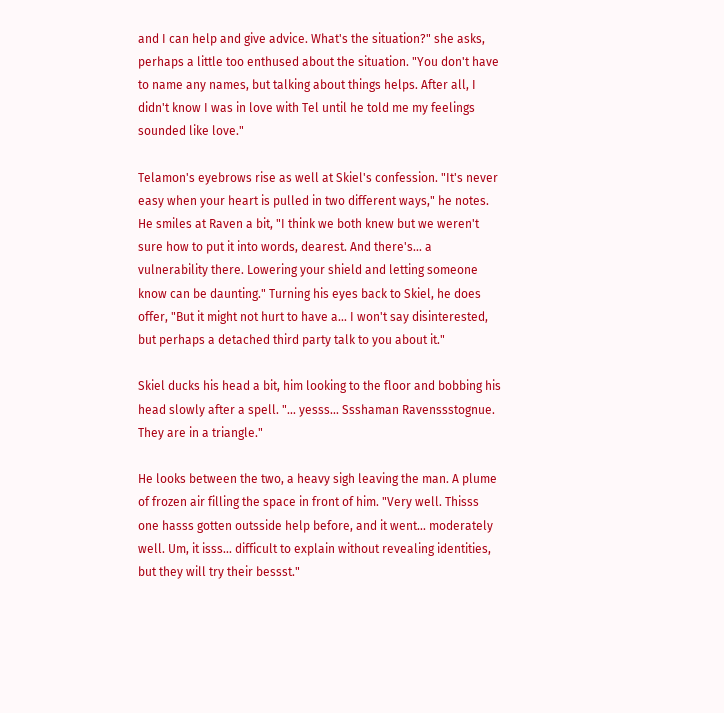and I can help and give advice. What's the situation?" she asks, perhaps a little too enthused about the situation. "You don't have to name any names, but talking about things helps. After all, I didn't know I was in love with Tel until he told me my feelings sounded like love."

Telamon's eyebrows rise as well at Skiel's confession. "It's never easy when your heart is pulled in two different ways," he notes. He smiles at Raven a bit, "I think we both knew but we weren't sure how to put it into words, dearest. And there's... a vulnerability there. Lowering your shield and letting someone know can be daunting." Turning his eyes back to Skiel, he does offer, "But it might not hurt to have a... I won't say disinterested, but perhaps a detached third party talk to you about it."

Skiel ducks his head a bit, him looking to the floor and bobbing his head slowly after a spell. "... yesss... Ssshaman Ravenssstognue. They are in a triangle."

He looks between the two, a heavy sigh leaving the man. A plume of frozen air filling the space in front of him. "Very well. Thisss one hasss gotten outsside help before, and it went... moderately well. Um, it isss... difficult to explain without revealing identities, but they will try their bessst."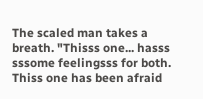The scaled man takes a breath. "Thisss one... hasss sssome feelingsss for both. Thiss one has been afraid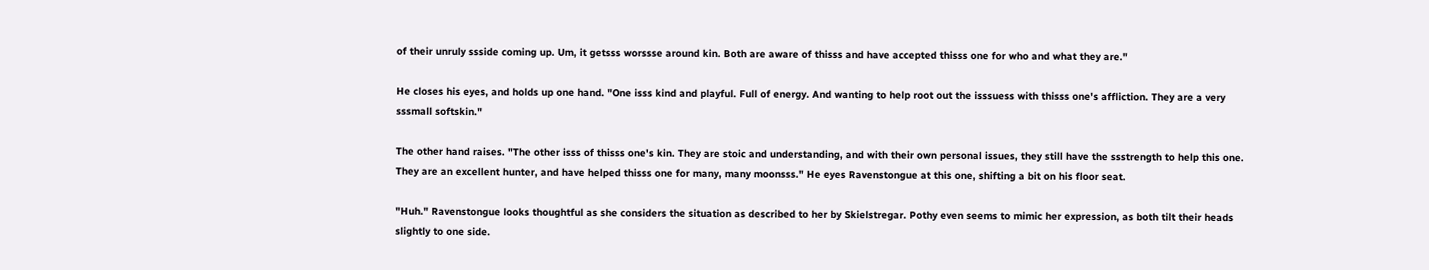of their unruly ssside coming up. Um, it getsss worssse around kin. Both are aware of thisss and have accepted thisss one for who and what they are."

He closes his eyes, and holds up one hand. "One isss kind and playful. Full of energy. And wanting to help root out the isssuess with thisss one's affliction. They are a very sssmall softskin."

The other hand raises. "The other isss of thisss one's kin. They are stoic and understanding, and with their own personal issues, they still have the ssstrength to help this one. They are an excellent hunter, and have helped thisss one for many, many moonsss." He eyes Ravenstongue at this one, shifting a bit on his floor seat.

"Huh." Ravenstongue looks thoughtful as she considers the situation as described to her by Skielstregar. Pothy even seems to mimic her expression, as both tilt their heads slightly to one side.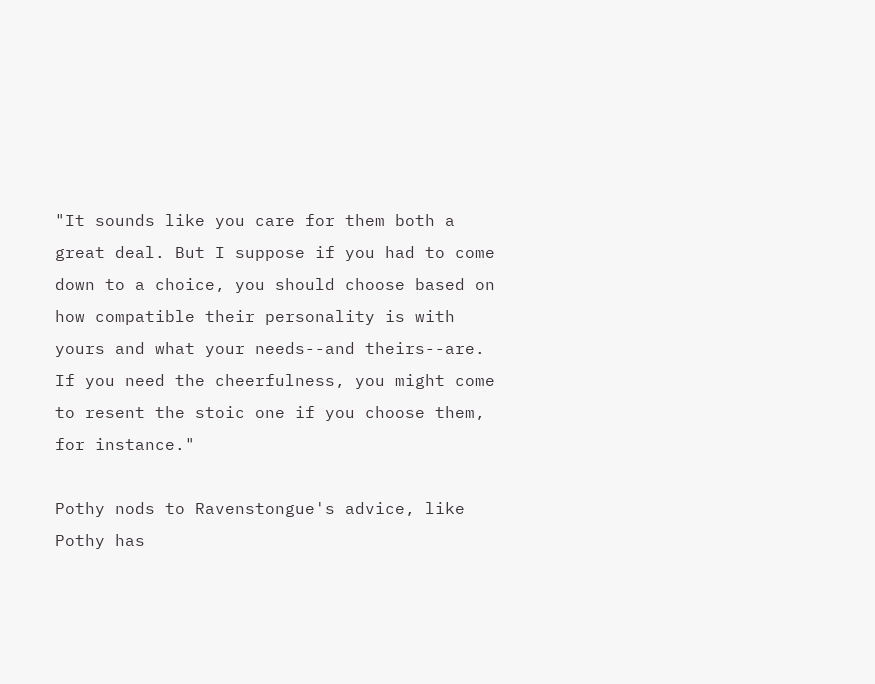"It sounds like you care for them both a great deal. But I suppose if you had to come down to a choice, you should choose based on how compatible their personality is with yours and what your needs--and theirs--are. If you need the cheerfulness, you might come to resent the stoic one if you choose them, for instance."

Pothy nods to Ravenstongue's advice, like Pothy has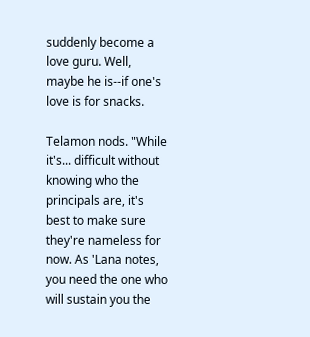suddenly become a love guru. Well, maybe he is--if one's love is for snacks.

Telamon nods. "While it's... difficult without knowing who the principals are, it's best to make sure they're nameless for now. As 'Lana notes, you need the one who will sustain you the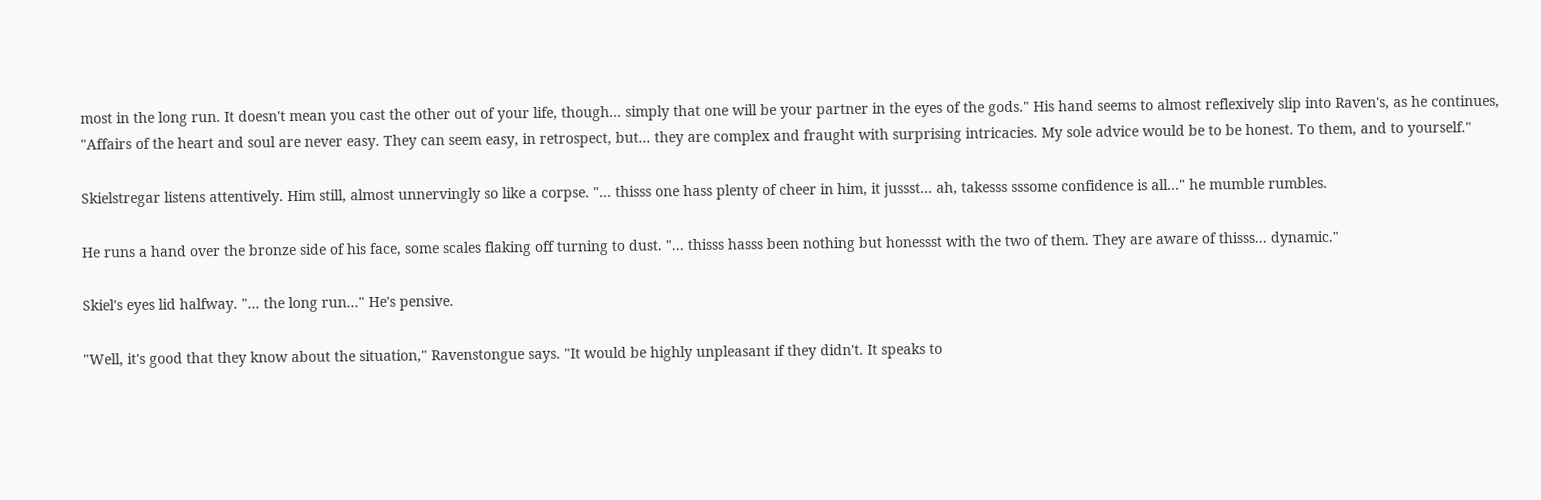most in the long run. It doesn't mean you cast the other out of your life, though... simply that one will be your partner in the eyes of the gods." His hand seems to almost reflexively slip into Raven's, as he continues, "Affairs of the heart and soul are never easy. They can seem easy, in retrospect, but... they are complex and fraught with surprising intricacies. My sole advice would be to be honest. To them, and to yourself."

Skielstregar listens attentively. Him still, almost unnervingly so like a corpse. "... thisss one hass plenty of cheer in him, it jussst... ah, takesss sssome confidence is all..." he mumble rumbles.

He runs a hand over the bronze side of his face, some scales flaking off turning to dust. "... thisss hasss been nothing but honessst with the two of them. They are aware of thisss... dynamic."

Skiel's eyes lid halfway. "... the long run..." He's pensive.

"Well, it's good that they know about the situation," Ravenstongue says. "It would be highly unpleasant if they didn't. It speaks to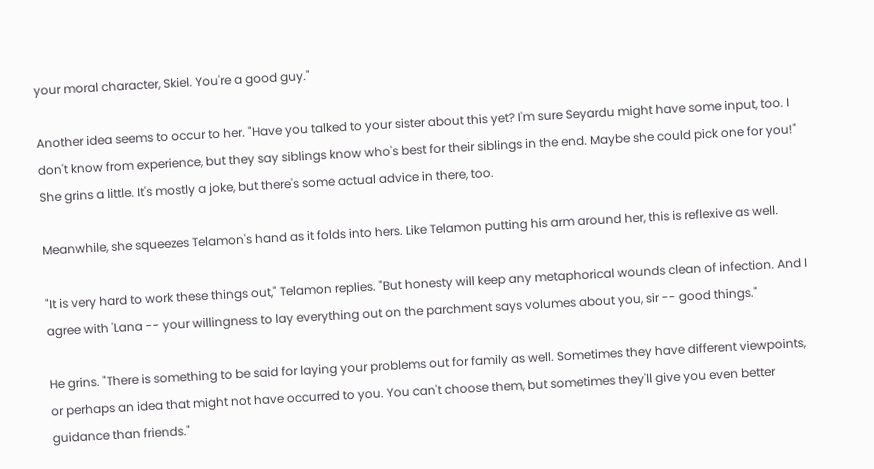your moral character, Skiel. You're a good guy."

Another idea seems to occur to her. "Have you talked to your sister about this yet? I'm sure Seyardu might have some input, too. I don't know from experience, but they say siblings know who's best for their siblings in the end. Maybe she could pick one for you!" She grins a little. It's mostly a joke, but there's some actual advice in there, too.

Meanwhile, she squeezes Telamon's hand as it folds into hers. Like Telamon putting his arm around her, this is reflexive as well.

"It is very hard to work these things out," Telamon replies. "But honesty will keep any metaphorical wounds clean of infection. And I agree with 'Lana -- your willingness to lay everything out on the parchment says volumes about you, sir -- good things."

He grins. "There is something to be said for laying your problems out for family as well. Sometimes they have different viewpoints, or perhaps an idea that might not have occurred to you. You can't choose them, but sometimes they'll give you even better guidance than friends."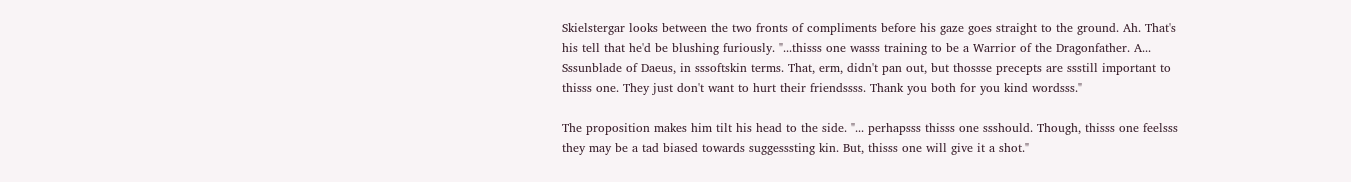Skielstergar looks between the two fronts of compliments before his gaze goes straight to the ground. Ah. That's his tell that he'd be blushing furiously. "...thisss one wasss training to be a Warrior of the Dragonfather. A... Sssunblade of Daeus, in sssoftskin terms. That, erm, didn't pan out, but thossse precepts are ssstill important to thisss one. They just don't want to hurt their friendssss. Thank you both for you kind wordsss."

The proposition makes him tilt his head to the side. "... perhapsss thisss one ssshould. Though, thisss one feelsss they may be a tad biased towards suggesssting kin. But, thisss one will give it a shot."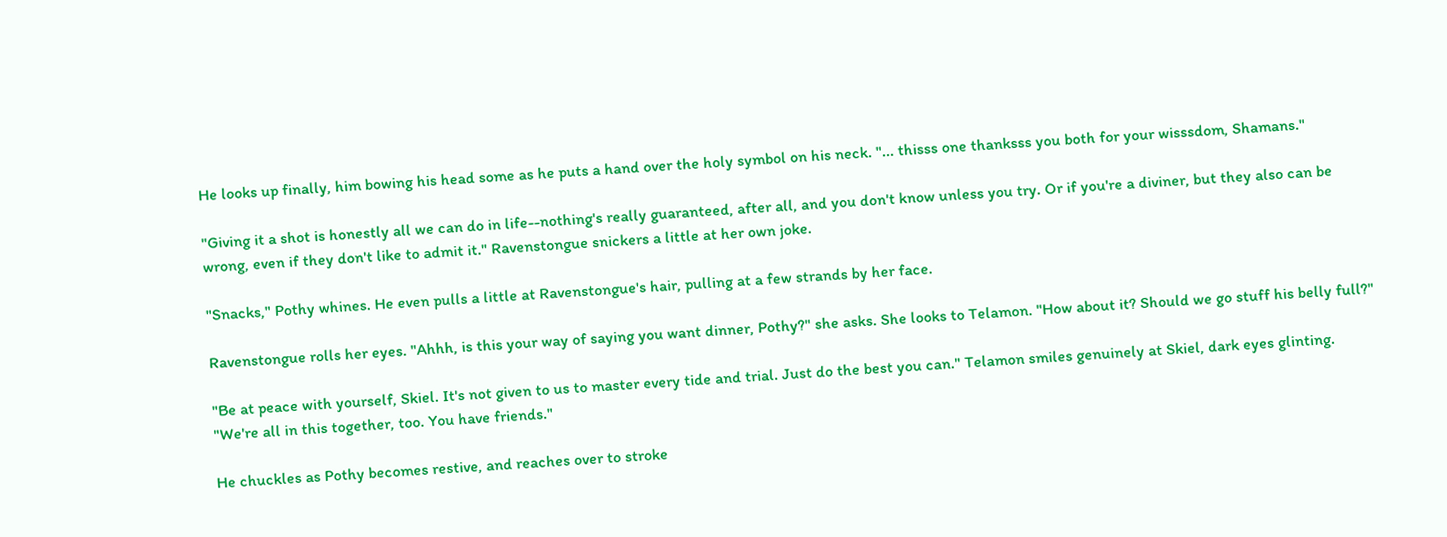He looks up finally, him bowing his head some as he puts a hand over the holy symbol on his neck. "... thisss one thanksss you both for your wisssdom, Shamans."

"Giving it a shot is honestly all we can do in life--nothing's really guaranteed, after all, and you don't know unless you try. Or if you're a diviner, but they also can be wrong, even if they don't like to admit it." Ravenstongue snickers a little at her own joke.

"Snacks," Pothy whines. He even pulls a little at Ravenstongue's hair, pulling at a few strands by her face.

Ravenstongue rolls her eyes. "Ahhh, is this your way of saying you want dinner, Pothy?" she asks. She looks to Telamon. "How about it? Should we go stuff his belly full?"

"Be at peace with yourself, Skiel. It's not given to us to master every tide and trial. Just do the best you can." Telamon smiles genuinely at Skiel, dark eyes glinting. "We're all in this together, too. You have friends."

He chuckles as Pothy becomes restive, and reaches over to stroke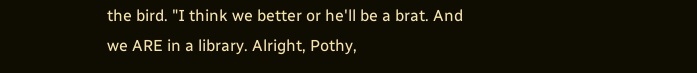the bird. "I think we better or he'll be a brat. And we ARE in a library. Alright, Pothy,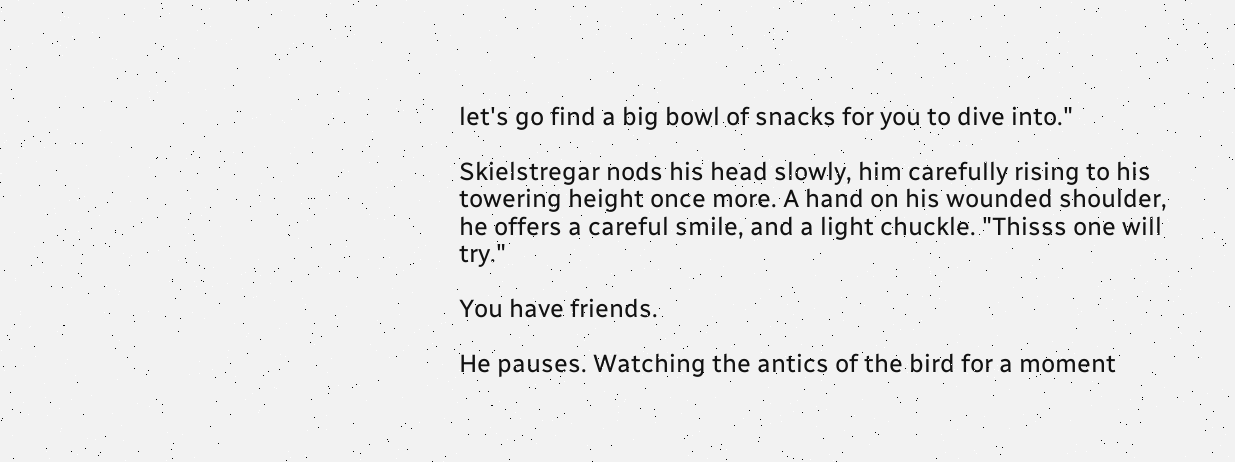let's go find a big bowl of snacks for you to dive into."

Skielstregar nods his head slowly, him carefully rising to his towering height once more. A hand on his wounded shoulder, he offers a careful smile, and a light chuckle. "Thisss one will try."

You have friends.

He pauses. Watching the antics of the bird for a moment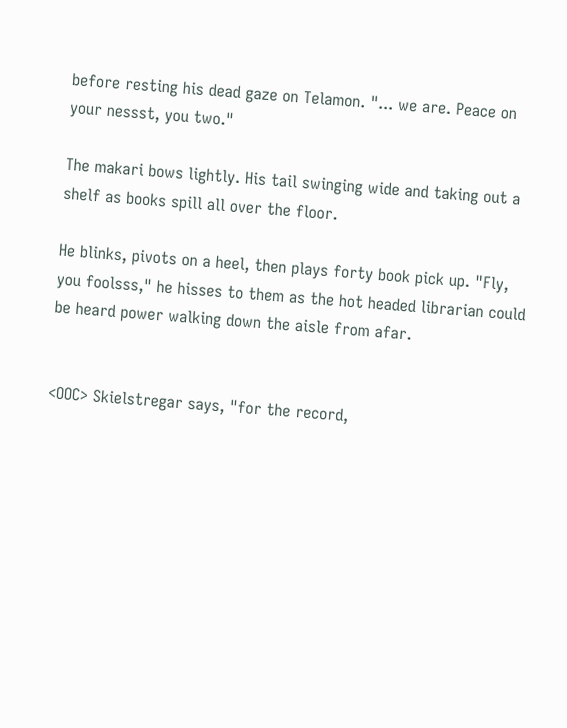before resting his dead gaze on Telamon. "... we are. Peace on your nessst, you two."

The makari bows lightly. His tail swinging wide and taking out a shelf as books spill all over the floor.

He blinks, pivots on a heel, then plays forty book pick up. "Fly, you foolsss," he hisses to them as the hot headed librarian could be heard power walking down the aisle from afar.


<OOC> Skielstregar says, "for the record,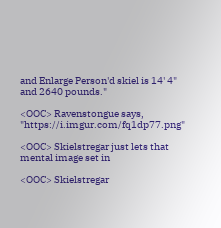and Enlarge Person'd skiel is 14' 4" and 2640 pounds."

<OOC> Ravenstongue says, "https://i.imgur.com/fq1dp77.png"

<OOC> Skielstregar just lets that mental image set in

<OOC> Skielstregar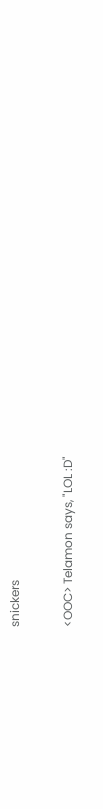snickers

<OOC> Telamon says, "LOL :D"